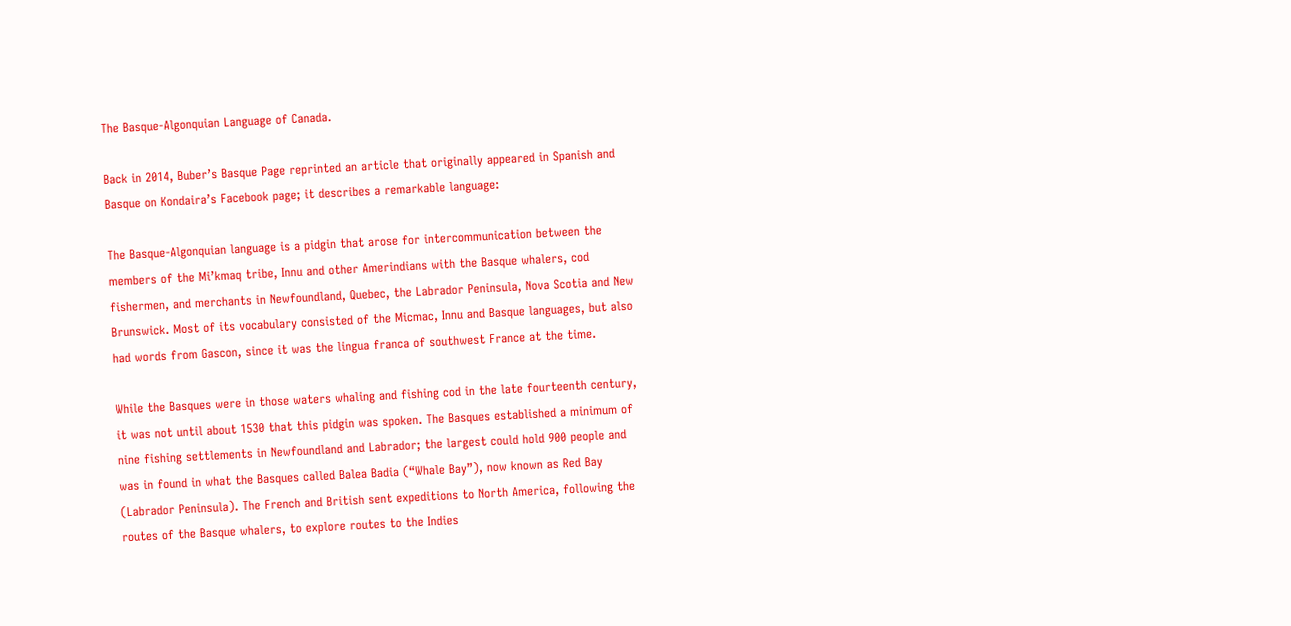The Basque-Algonquian Language of Canada.

Back in 2014, Buber’s Basque Page reprinted an article that originally appeared in Spanish and Basque on Kondaira’s Facebook page; it describes a remarkable language:

The Basque-Algonquian language is a pidgin that arose for intercommunication between the members of the Mi’kmaq tribe, Innu and other Amerindians with the Basque whalers, cod fishermen, and merchants in Newfoundland, Quebec, the Labrador Peninsula, Nova Scotia and New Brunswick. Most of its vocabulary consisted of the Micmac, Innu and Basque languages, but also had words from Gascon, since it was the lingua franca of southwest France at the time.

While the Basques were in those waters whaling and fishing cod in the late fourteenth century, it was not until about 1530 that this pidgin was spoken. The Basques established a minimum of nine fishing settlements in Newfoundland and Labrador; the largest could hold 900 people and was in found in what the Basques called Balea Badia (“Whale Bay”), now known as Red Bay (Labrador Peninsula). The French and British sent expeditions to North America, following the routes of the Basque whalers, to explore routes to the Indies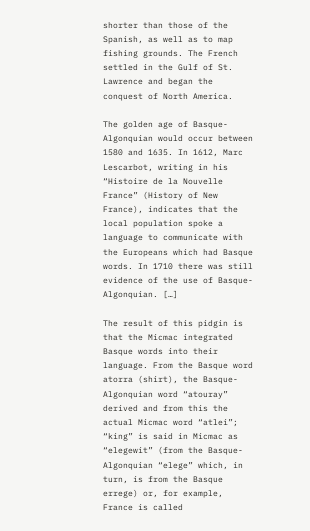shorter than those of the Spanish, as well as to map fishing grounds. The French settled in the Gulf of St. Lawrence and began the conquest of North America.

The golden age of Basque-Algonquian would occur between 1580 and 1635. In 1612, Marc Lescarbot, writing in his “Histoire de la Nouvelle France” (History of New France), indicates that the local population spoke a language to communicate with the Europeans which had Basque words. In 1710 there was still evidence of the use of Basque-Algonquian. […]

The result of this pidgin is that the Micmac integrated Basque words into their language. From the Basque word atorra (shirt), the Basque-Algonquian word “atouray” derived and from this the actual Micmac word “atlei”; “king” is said in Micmac as “elegewit” (from the Basque-Algonquian “elege” which, in turn, is from the Basque errege) or, for example, France is called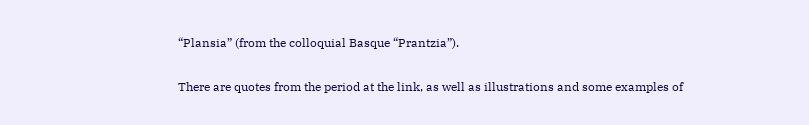“Plansia” (from the colloquial Basque “Prantzia”).

There are quotes from the period at the link, as well as illustrations and some examples of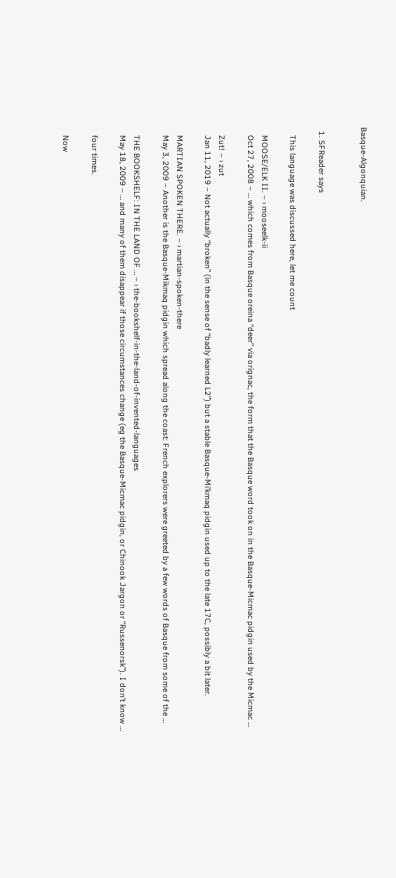Basque-Algonquian.


  1. SFReader says

    This language was discussed here, let me count

    MOOSE/ELK II. – › mooseelk-ii
    Oct 27, 2008 – … which comes from Basque oreina “deer” via orignac, the form that the Basque word took on in the Basque-Micmac pidgin used by the Micmac …

    Zut! – › zut
    Jan 11, 2019 – Not actually “broken” (in the sense of “badly learned L2”) but a stable Basque-Mi’kmaq pidgin used up to the late 17C, possibly a bit later.

    MARTIAN SPOKEN THERE. – › martian-spoken-there
    May 3, 2009 – Another is the Basque-Mikmaq pidgin which spread along the coast: French explorers were greeted by a few words of Basque from some of the …

    THE BOOKSHELF: IN THE LAND OF … – › the-bookshelf-in-the-land-of-invented-languages
    May 18, 2009 – … and many of them disappear if those circumstances change (eg the Basque-Micmac pidgin, or Chinook Jargon or “Russenorsk”). I don’t know …

    four times.

    Now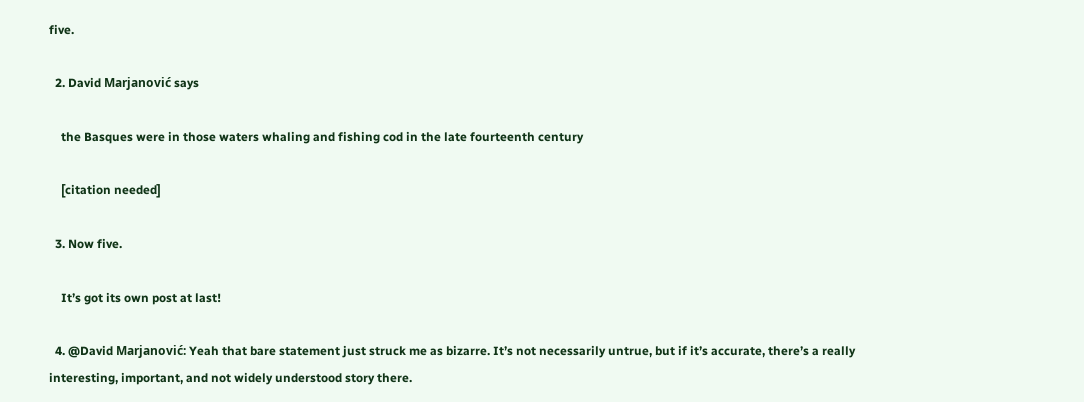five.

  2. David Marjanović says

    the Basques were in those waters whaling and fishing cod in the late fourteenth century

    [citation needed]

  3. Now five.

    It’s got its own post at last!

  4. @David Marjanović: Yeah that bare statement just struck me as bizarre. It’s not necessarily untrue, but if it’s accurate, there’s a really interesting, important, and not widely understood story there.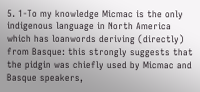5. 1-To my knowledge Micmac is the only indigenous language in North America which has loanwords deriving (directly) from Basque: this strongly suggests that the pidgin was chiefly used by Micmac and Basque speakers,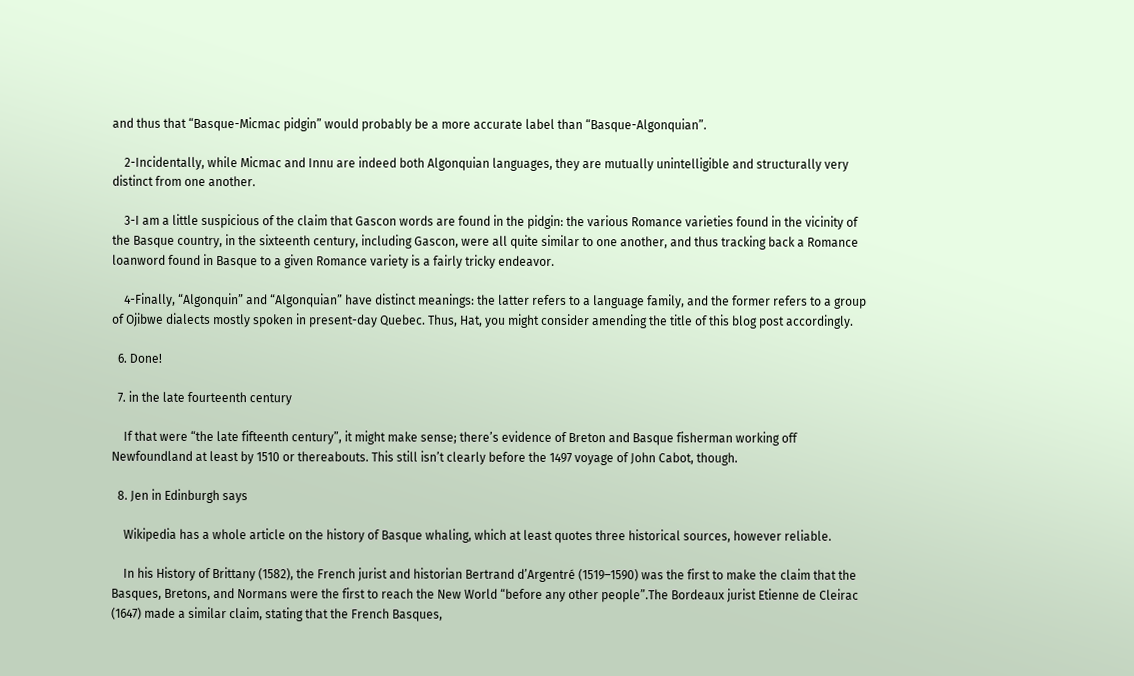and thus that “Basque-Micmac pidgin” would probably be a more accurate label than “Basque-Algonquian”.

    2-Incidentally, while Micmac and Innu are indeed both Algonquian languages, they are mutually unintelligible and structurally very distinct from one another.

    3-I am a little suspicious of the claim that Gascon words are found in the pidgin: the various Romance varieties found in the vicinity of the Basque country, in the sixteenth century, including Gascon, were all quite similar to one another, and thus tracking back a Romance loanword found in Basque to a given Romance variety is a fairly tricky endeavor.

    4-Finally, “Algonquin” and “Algonquian” have distinct meanings: the latter refers to a language family, and the former refers to a group of Ojibwe dialects mostly spoken in present-day Quebec. Thus, Hat, you might consider amending the title of this blog post accordingly.

  6. Done!

  7. in the late fourteenth century

    If that were “the late fifteenth century”, it might make sense; there’s evidence of Breton and Basque fisherman working off Newfoundland at least by 1510 or thereabouts. This still isn’t clearly before the 1497 voyage of John Cabot, though.

  8. Jen in Edinburgh says

    Wikipedia has a whole article on the history of Basque whaling, which at least quotes three historical sources, however reliable.

    In his History of Brittany (1582), the French jurist and historian Bertrand d’Argentré (1519–1590) was the first to make the claim that the Basques, Bretons, and Normans were the first to reach the New World “before any other people”.The Bordeaux jurist Etienne de Cleirac (1647) made a similar claim, stating that the French Basques,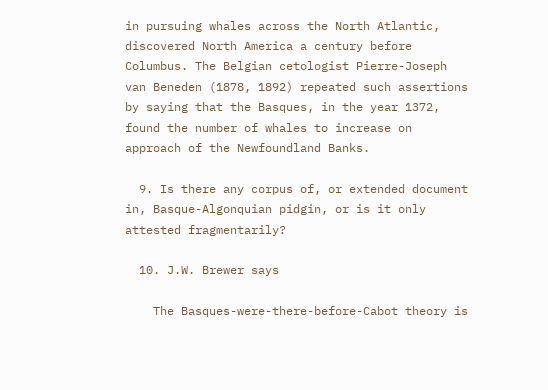in pursuing whales across the North Atlantic, discovered North America a century before Columbus. The Belgian cetologist Pierre-Joseph van Beneden (1878, 1892) repeated such assertions by saying that the Basques, in the year 1372, found the number of whales to increase on approach of the Newfoundland Banks.

  9. Is there any corpus of, or extended document in, Basque-Algonquian pidgin, or is it only attested fragmentarily?

  10. J.W. Brewer says

    The Basques-were-there-before-Cabot theory is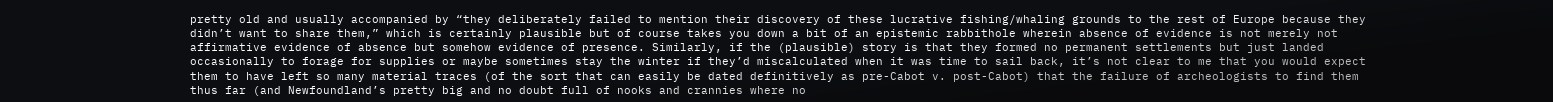pretty old and usually accompanied by “they deliberately failed to mention their discovery of these lucrative fishing/whaling grounds to the rest of Europe because they didn’t want to share them,” which is certainly plausible but of course takes you down a bit of an epistemic rabbithole wherein absence of evidence is not merely not affirmative evidence of absence but somehow evidence of presence. Similarly, if the (plausible) story is that they formed no permanent settlements but just landed occasionally to forage for supplies or maybe sometimes stay the winter if they’d miscalculated when it was time to sail back, it’s not clear to me that you would expect them to have left so many material traces (of the sort that can easily be dated definitively as pre-Cabot v. post-Cabot) that the failure of archeologists to find them thus far (and Newfoundland’s pretty big and no doubt full of nooks and crannies where no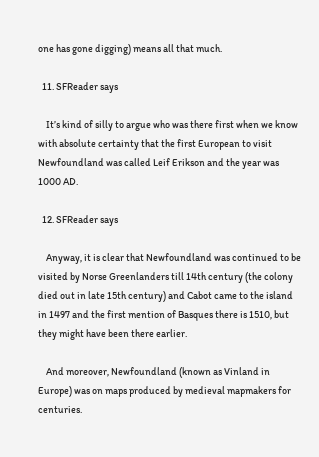one has gone digging) means all that much.

  11. SFReader says

    It’s kind of silly to argue who was there first when we know with absolute certainty that the first European to visit Newfoundland was called Leif Erikson and the year was 1000 AD.

  12. SFReader says

    Anyway, it is clear that Newfoundland was continued to be visited by Norse Greenlanders till 14th century (the colony died out in late 15th century) and Cabot came to the island in 1497 and the first mention of Basques there is 1510, but they might have been there earlier.

    And moreover, Newfoundland (known as Vinland in Europe) was on maps produced by medieval mapmakers for centuries.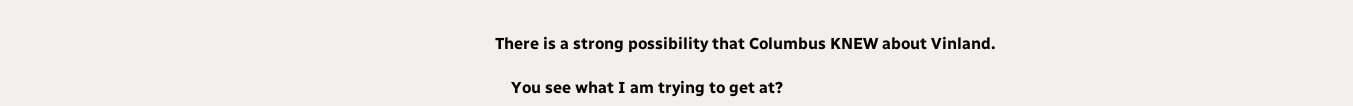There is a strong possibility that Columbus KNEW about Vinland.

    You see what I am trying to get at?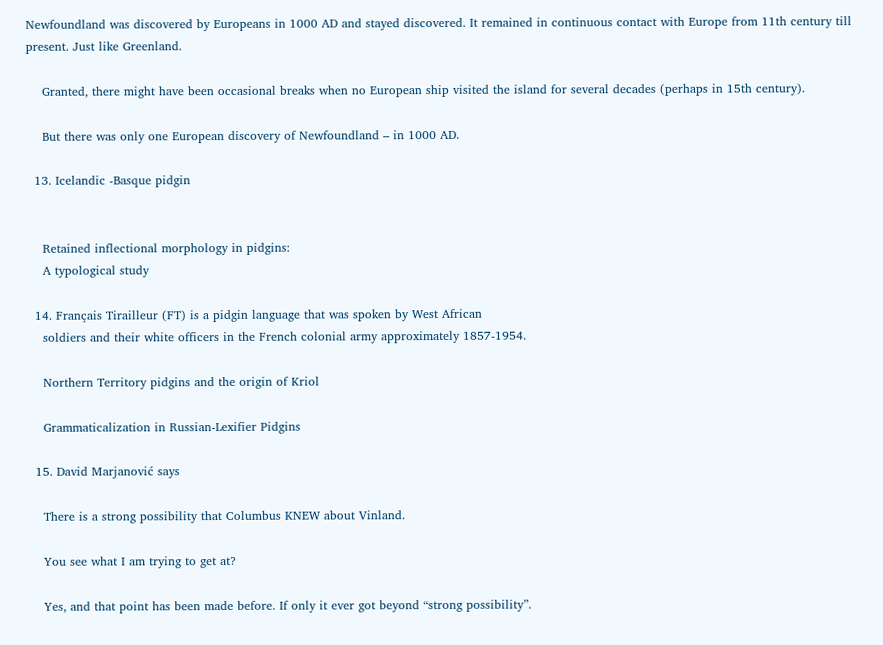Newfoundland was discovered by Europeans in 1000 AD and stayed discovered. It remained in continuous contact with Europe from 11th century till present. Just like Greenland.

    Granted, there might have been occasional breaks when no European ship visited the island for several decades (perhaps in 15th century).

    But there was only one European discovery of Newfoundland – in 1000 AD.

  13. Icelandic -Basque pidgin


    Retained inflectional morphology in pidgins:
    A typological study

  14. Français Tirailleur (FT) is a pidgin language that was spoken by West African
    soldiers and their white officers in the French colonial army approximately 1857-1954.

    Northern Territory pidgins and the origin of Kriol

    Grammaticalization in Russian-Lexifier Pidgins

  15. David Marjanović says

    There is a strong possibility that Columbus KNEW about Vinland.

    You see what I am trying to get at?

    Yes, and that point has been made before. If only it ever got beyond “strong possibility”.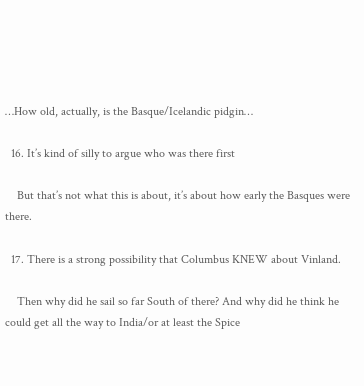…How old, actually, is the Basque/Icelandic pidgin…

  16. It’s kind of silly to argue who was there first

    But that’s not what this is about, it’s about how early the Basques were there.

  17. There is a strong possibility that Columbus KNEW about Vinland.

    Then why did he sail so far South of there? And why did he think he could get all the way to India/or at least the Spice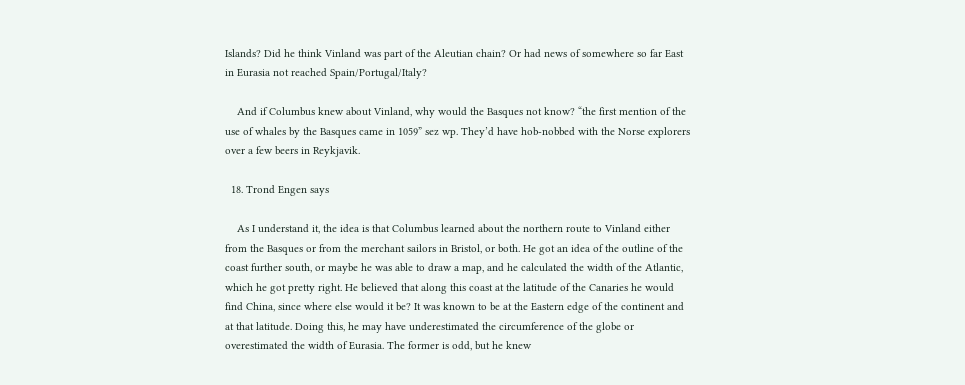Islands? Did he think Vinland was part of the Aleutian chain? Or had news of somewhere so far East in Eurasia not reached Spain/Portugal/Italy?

    And if Columbus knew about Vinland, why would the Basques not know? “the first mention of the use of whales by the Basques came in 1059” sez wp. They’d have hob-nobbed with the Norse explorers over a few beers in Reykjavik.

  18. Trond Engen says

    As I understand it, the idea is that Columbus learned about the northern route to Vinland either from the Basques or from the merchant sailors in Bristol, or both. He got an idea of the outline of the coast further south, or maybe he was able to draw a map, and he calculated the width of the Atlantic, which he got pretty right. He believed that along this coast at the latitude of the Canaries he would find China, since where else would it be? It was known to be at the Eastern edge of the continent and at that latitude. Doing this, he may have underestimated the circumference of the globe or overestimated the width of Eurasia. The former is odd, but he knew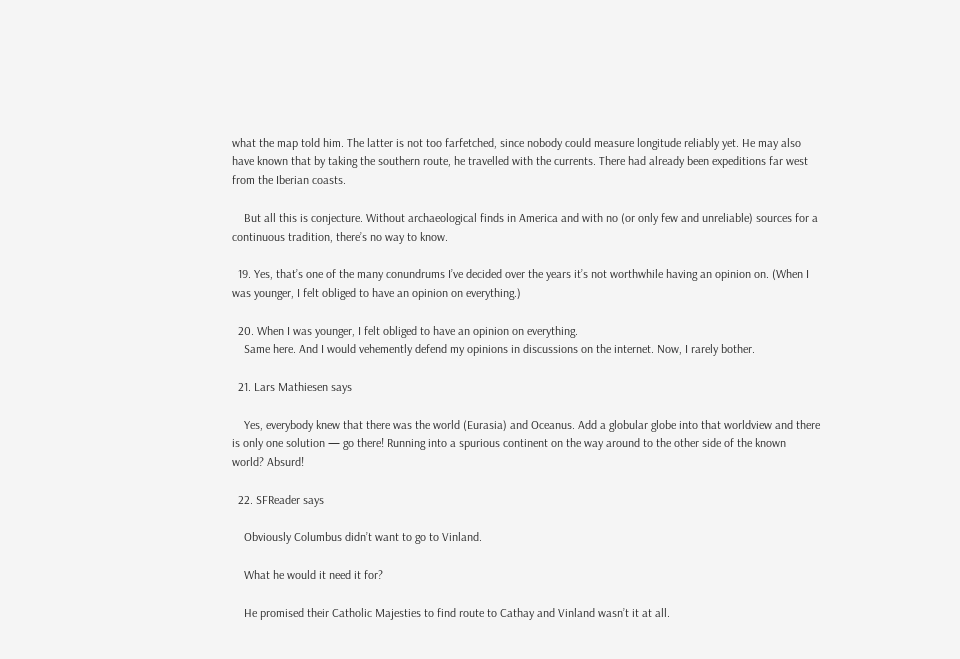what the map told him. The latter is not too farfetched, since nobody could measure longitude reliably yet. He may also have known that by taking the southern route, he travelled with the currents. There had already been expeditions far west from the Iberian coasts.

    But all this is conjecture. Without archaeological finds in America and with no (or only few and unreliable) sources for a continuous tradition, there’s no way to know.

  19. Yes, that’s one of the many conundrums I’ve decided over the years it’s not worthwhile having an opinion on. (When I was younger, I felt obliged to have an opinion on everything.)

  20. When I was younger, I felt obliged to have an opinion on everything.
    Same here. And I would vehemently defend my opinions in discussions on the internet. Now, I rarely bother.

  21. Lars Mathiesen says

    Yes, everybody knew that there was the world (Eurasia) and Oceanus. Add a globular globe into that worldview and there is only one solution — go there! Running into a spurious continent on the way around to the other side of the known world? Absurd!

  22. SFReader says

    Obviously Columbus didn’t want to go to Vinland.

    What he would it need it for?

    He promised their Catholic Majesties to find route to Cathay and Vinland wasn’t it at all.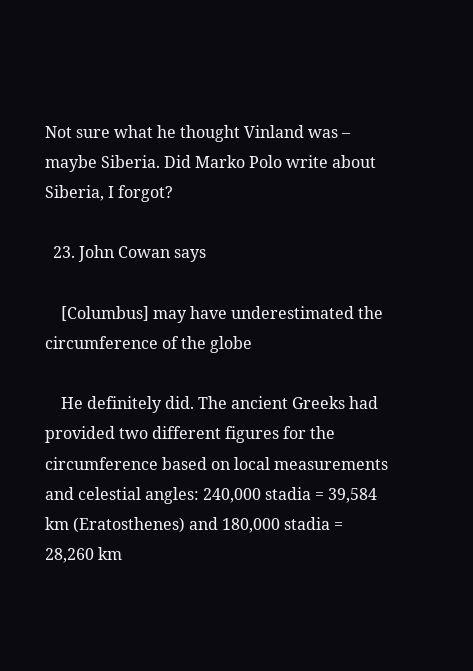Not sure what he thought Vinland was – maybe Siberia. Did Marko Polo write about Siberia, I forgot?

  23. John Cowan says

    [Columbus] may have underestimated the circumference of the globe

    He definitely did. The ancient Greeks had provided two different figures for the circumference based on local measurements and celestial angles: 240,000 stadia = 39,584 km (Eratosthenes) and 180,000 stadia = 28,260 km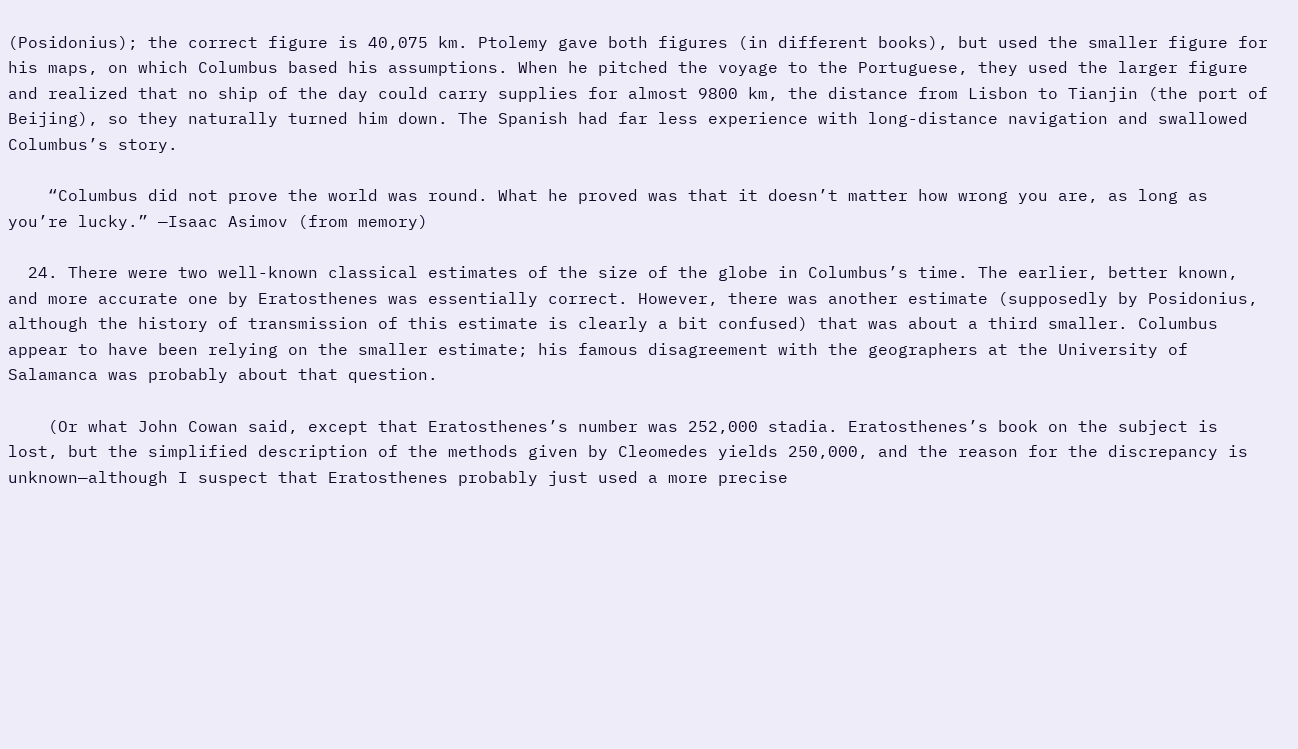(Posidonius); the correct figure is 40,075 km. Ptolemy gave both figures (in different books), but used the smaller figure for his maps, on which Columbus based his assumptions. When he pitched the voyage to the Portuguese, they used the larger figure and realized that no ship of the day could carry supplies for almost 9800 km, the distance from Lisbon to Tianjin (the port of Beijing), so they naturally turned him down. The Spanish had far less experience with long-distance navigation and swallowed Columbus’s story.

    “Columbus did not prove the world was round. What he proved was that it doesn’t matter how wrong you are, as long as you’re lucky.” —Isaac Asimov (from memory)

  24. There were two well-known classical estimates of the size of the globe in Columbus’s time. The earlier, better known, and more accurate one by Eratosthenes was essentially correct. However, there was another estimate (supposedly by Posidonius, although the history of transmission of this estimate is clearly a bit confused) that was about a third smaller. Columbus appear to have been relying on the smaller estimate; his famous disagreement with the geographers at the University of Salamanca was probably about that question.

    (Or what John Cowan said, except that Eratosthenes’s number was 252,000 stadia. Eratosthenes’s book on the subject is lost, but the simplified description of the methods given by Cleomedes yields 250,000, and the reason for the discrepancy is unknown—although I suspect that Eratosthenes probably just used a more precise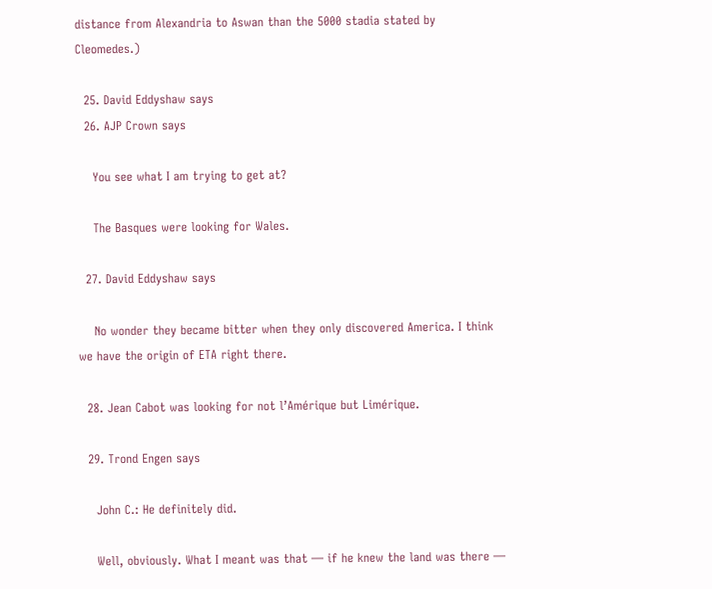distance from Alexandria to Aswan than the 5000 stadia stated by Cleomedes.)

  25. David Eddyshaw says
  26. AJP Crown says

    You see what I am trying to get at?

    The Basques were looking for Wales.

  27. David Eddyshaw says

    No wonder they became bitter when they only discovered America. I think we have the origin of ETA right there.

  28. Jean Cabot was looking for not l’Amérique but Limérique.

  29. Trond Engen says

    John C.: He definitely did.

    Well, obviously. What I meant was that — if he knew the land was there —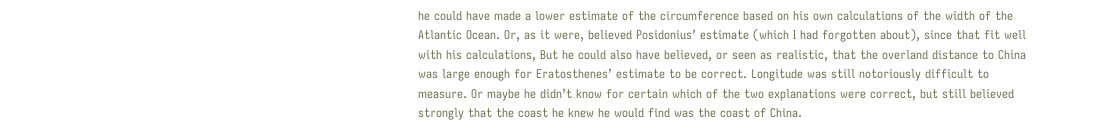he could have made a lower estimate of the circumference based on his own calculations of the width of the Atlantic Ocean. Or, as it were, believed Posidonius’ estimate (which I had forgotten about), since that fit well with his calculations, But he could also have believed, or seen as realistic, that the overland distance to China was large enough for Eratosthenes’ estimate to be correct. Longitude was still notoriously difficult to measure. Or maybe he didn’t know for certain which of the two explanations were correct, but still believed strongly that the coast he knew he would find was the coast of China.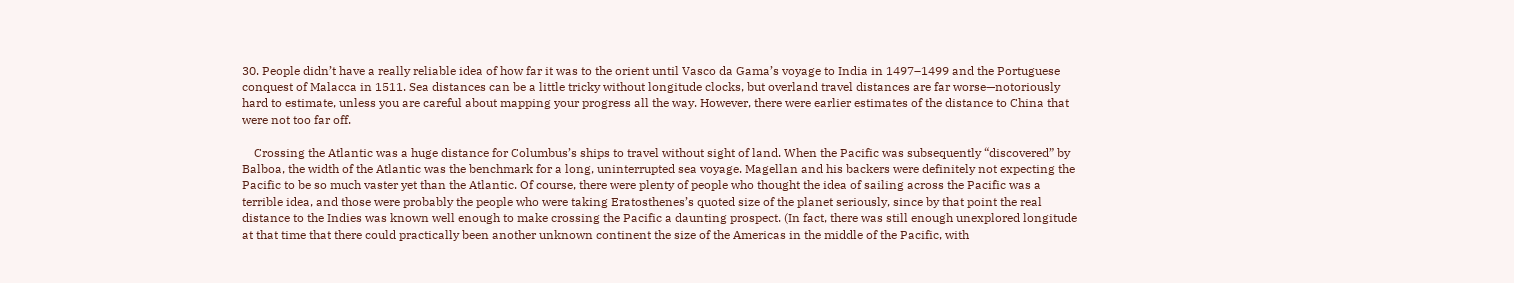30. People didn’t have a really reliable idea of how far it was to the orient until Vasco da Gama’s voyage to India in 1497–1499 and the Portuguese conquest of Malacca in 1511. Sea distances can be a little tricky without longitude clocks, but overland travel distances are far worse—notoriously hard to estimate, unless you are careful about mapping your progress all the way. However, there were earlier estimates of the distance to China that were not too far off.

    Crossing the Atlantic was a huge distance for Columbus’s ships to travel without sight of land. When the Pacific was subsequently “discovered” by Balboa, the width of the Atlantic was the benchmark for a long, uninterrupted sea voyage. Magellan and his backers were definitely not expecting the Pacific to be so much vaster yet than the Atlantic. Of course, there were plenty of people who thought the idea of sailing across the Pacific was a terrible idea, and those were probably the people who were taking Eratosthenes’s quoted size of the planet seriously, since by that point the real distance to the Indies was known well enough to make crossing the Pacific a daunting prospect. (In fact, there was still enough unexplored longitude at that time that there could practically been another unknown continent the size of the Americas in the middle of the Pacific, with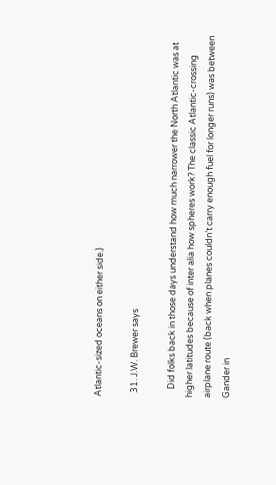Atlantic-sized oceans on either side.)

  31. J.W. Brewer says

    Did folks back in those days understand how much narrower the North Atlantic was at higher latitudes because of inter alia how spheres work? The classic Atlantic-crossing airplane route (back when planes couldn’t carry enough fuel for longer runs) was between Gander in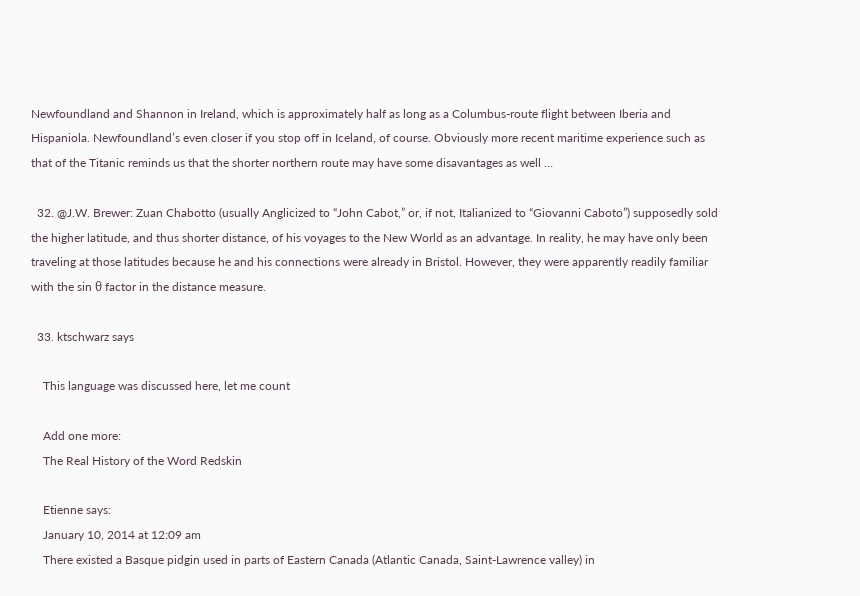Newfoundland and Shannon in Ireland, which is approximately half as long as a Columbus-route flight between Iberia and Hispaniola. Newfoundland’s even closer if you stop off in Iceland, of course. Obviously more recent maritime experience such as that of the Titanic reminds us that the shorter northern route may have some disavantages as well …

  32. @J.W. Brewer: Zuan Chabotto (usually Anglicized to “John Cabot,” or, if not, Italianized to “Giovanni Caboto”) supposedly sold the higher latitude, and thus shorter distance, of his voyages to the New World as an advantage. In reality, he may have only been traveling at those latitudes because he and his connections were already in Bristol. However, they were apparently readily familiar with the sin θ factor in the distance measure.

  33. ktschwarz says

    This language was discussed here, let me count

    Add one more:
    The Real History of the Word Redskin

    Etienne says:
    January 10, 2014 at 12:09 am
    There existed a Basque pidgin used in parts of Eastern Canada (Atlantic Canada, Saint-Lawrence valley) in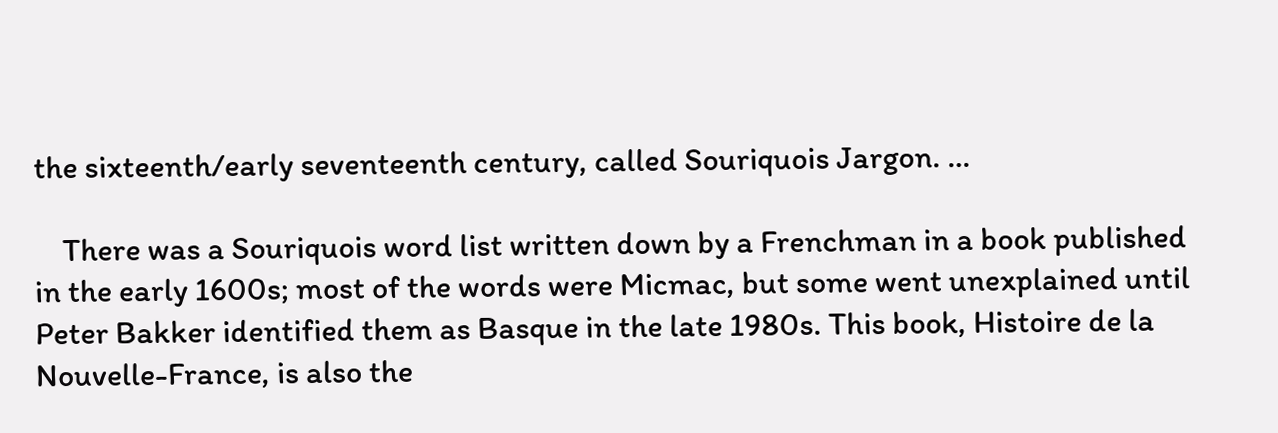the sixteenth/early seventeenth century, called Souriquois Jargon. …

    There was a Souriquois word list written down by a Frenchman in a book published in the early 1600s; most of the words were Micmac, but some went unexplained until Peter Bakker identified them as Basque in the late 1980s. This book, Histoire de la Nouvelle-France, is also the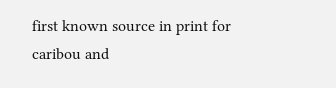first known source in print for caribou and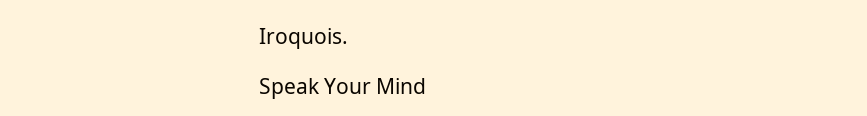Iroquois.

Speak Your Mind